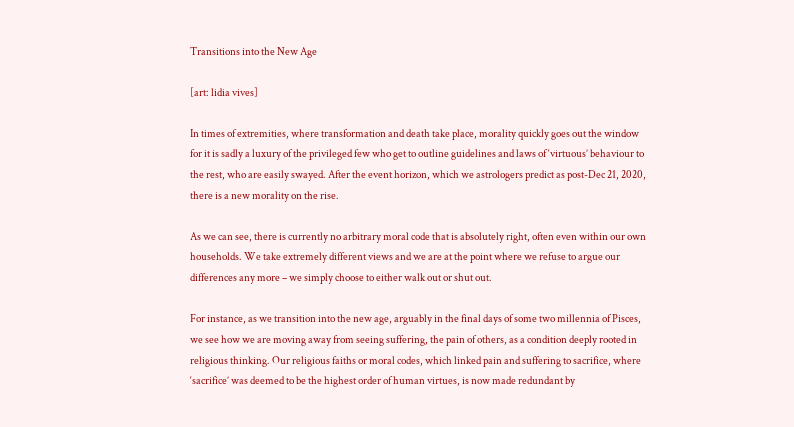Transitions into the New Age

[art: lidia vives]

In times of extremities, where transformation and death take place, morality quickly goes out the window for it is sadly a luxury of the privileged few who get to outline guidelines and laws of ‘virtuous’ behaviour to the rest, who are easily swayed. After the event horizon, which we astrologers predict as post-Dec 21, 2020, there is a new morality on the rise.

As we can see, there is currently no arbitrary moral code that is absolutely right, often even within our own households. We take extremely different views and we are at the point where we refuse to argue our differences any more – we simply choose to either walk out or shut out.

For instance, as we transition into the new age, arguably in the final days of some two millennia of Pisces, we see how we are moving away from seeing suffering, the pain of others, as a condition deeply rooted in religious thinking. Our religious faiths or moral codes, which linked pain and suffering to sacrifice, where ‘sacrifice’ was deemed to be the highest order of human virtues, is now made redundant by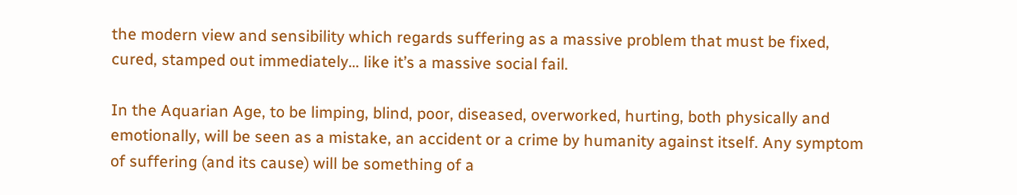the modern view and sensibility which regards suffering as a massive problem that must be fixed, cured, stamped out immediately… like it’s a massive social fail.

In the Aquarian Age, to be limping, blind, poor, diseased, overworked, hurting, both physically and emotionally, will be seen as a mistake, an accident or a crime by humanity against itself. Any symptom of suffering (and its cause) will be something of a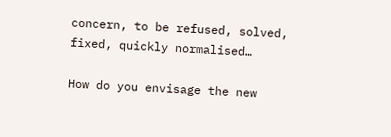concern, to be refused, solved, fixed, quickly normalised…

How do you envisage the new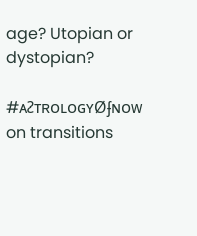age? Utopian or dystopian?

#ᴀᴤᴛʀᴏʟᴏɢʏØʄɴᴏᴡ on transitions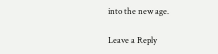into the new age.

Leave a Reply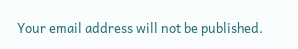Your email address will not be published.